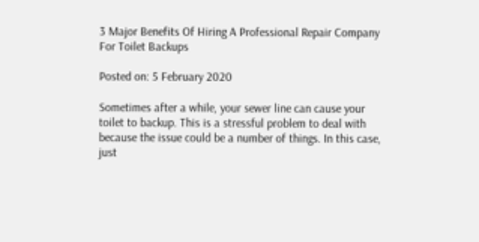3 Major Benefits Of Hiring A Professional Repair Company For Toilet Backups

Posted on: 5 February 2020

Sometimes after a while, your sewer line can cause your toilet to backup. This is a stressful problem to deal with because the issue could be a number of things. In this case, just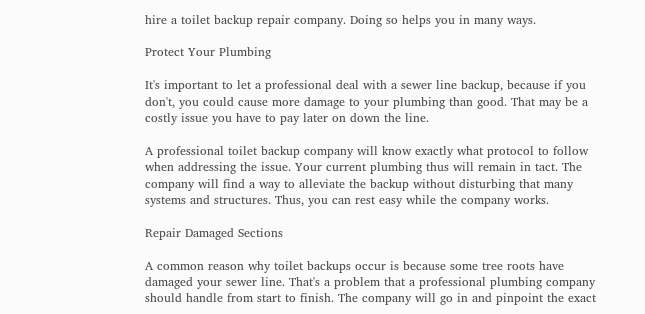hire a toilet backup repair company. Doing so helps you in many ways.

Protect Your Plumbing

It's important to let a professional deal with a sewer line backup, because if you don't, you could cause more damage to your plumbing than good. That may be a costly issue you have to pay later on down the line.

A professional toilet backup company will know exactly what protocol to follow when addressing the issue. Your current plumbing thus will remain in tact. The company will find a way to alleviate the backup without disturbing that many systems and structures. Thus, you can rest easy while the company works.

Repair Damaged Sections

A common reason why toilet backups occur is because some tree roots have damaged your sewer line. That's a problem that a professional plumbing company should handle from start to finish. The company will go in and pinpoint the exact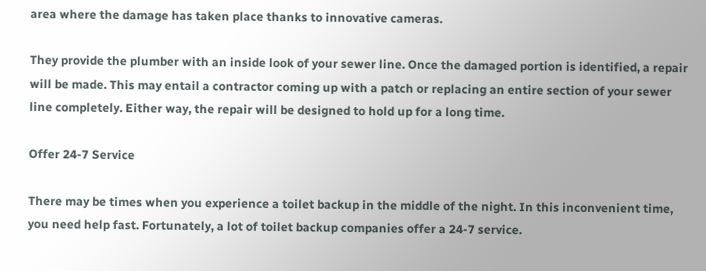area where the damage has taken place thanks to innovative cameras.

They provide the plumber with an inside look of your sewer line. Once the damaged portion is identified, a repair will be made. This may entail a contractor coming up with a patch or replacing an entire section of your sewer line completely. Either way, the repair will be designed to hold up for a long time.

Offer 24-7 Service

There may be times when you experience a toilet backup in the middle of the night. In this inconvenient time, you need help fast. Fortunately, a lot of toilet backup companies offer a 24-7 service.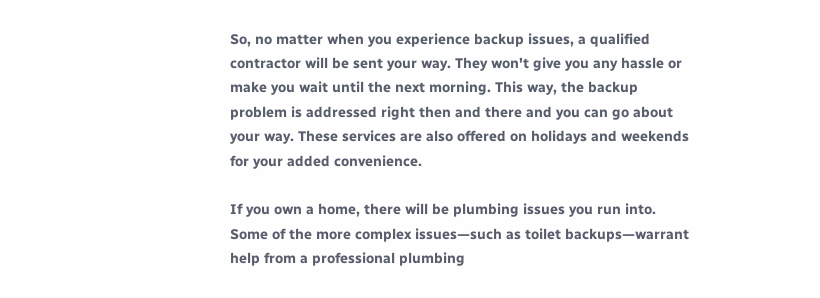So, no matter when you experience backup issues, a qualified contractor will be sent your way. They won't give you any hassle or make you wait until the next morning. This way, the backup problem is addressed right then and there and you can go about your way. These services are also offered on holidays and weekends for your added convenience.

If you own a home, there will be plumbing issues you run into. Some of the more complex issues—such as toilet backups—warrant help from a professional plumbing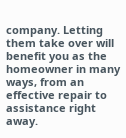company. Letting them take over will benefit you as the homeowner in many ways, from an effective repair to assistance right away.